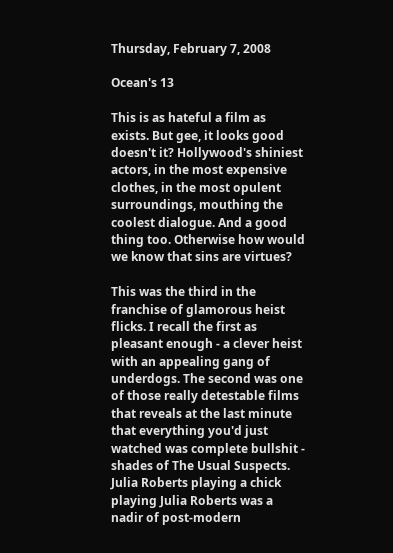Thursday, February 7, 2008

Ocean's 13

This is as hateful a film as exists. But gee, it looks good doesn't it? Hollywood's shiniest actors, in the most expensive clothes, in the most opulent surroundings, mouthing the coolest dialogue. And a good thing too. Otherwise how would we know that sins are virtues?

This was the third in the franchise of glamorous heist flicks. I recall the first as pleasant enough - a clever heist with an appealing gang of underdogs. The second was one of those really detestable films that reveals at the last minute that everything you'd just watched was complete bullshit - shades of The Usual Suspects. Julia Roberts playing a chick playing Julia Roberts was a nadir of post-modern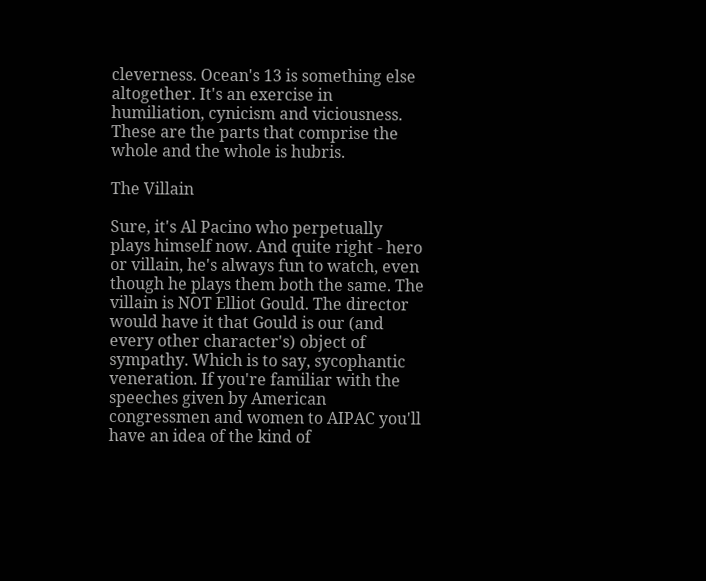cleverness. Ocean's 13 is something else altogether. It's an exercise in humiliation, cynicism and viciousness. These are the parts that comprise the whole and the whole is hubris.

The Villain

Sure, it's Al Pacino who perpetually plays himself now. And quite right - hero or villain, he's always fun to watch, even though he plays them both the same. The villain is NOT Elliot Gould. The director would have it that Gould is our (and every other character's) object of sympathy. Which is to say, sycophantic veneration. If you're familiar with the speeches given by American congressmen and women to AIPAC you'll have an idea of the kind of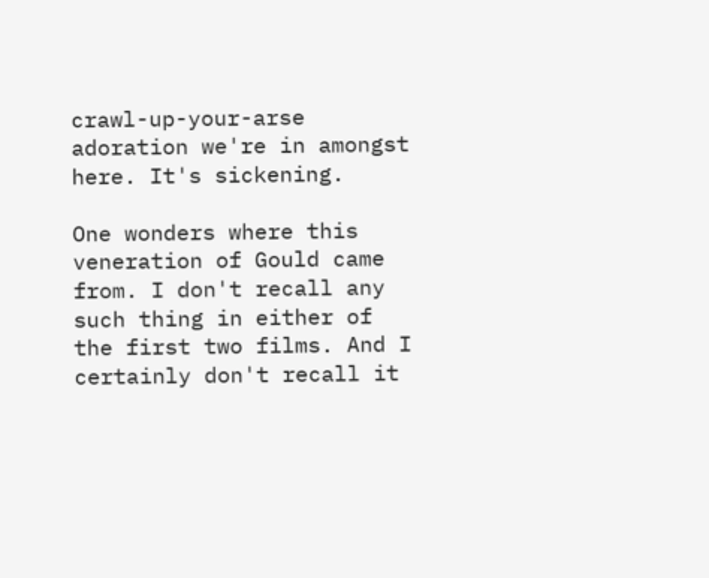crawl-up-your-arse adoration we're in amongst here. It's sickening.

One wonders where this veneration of Gould came from. I don't recall any such thing in either of the first two films. And I certainly don't recall it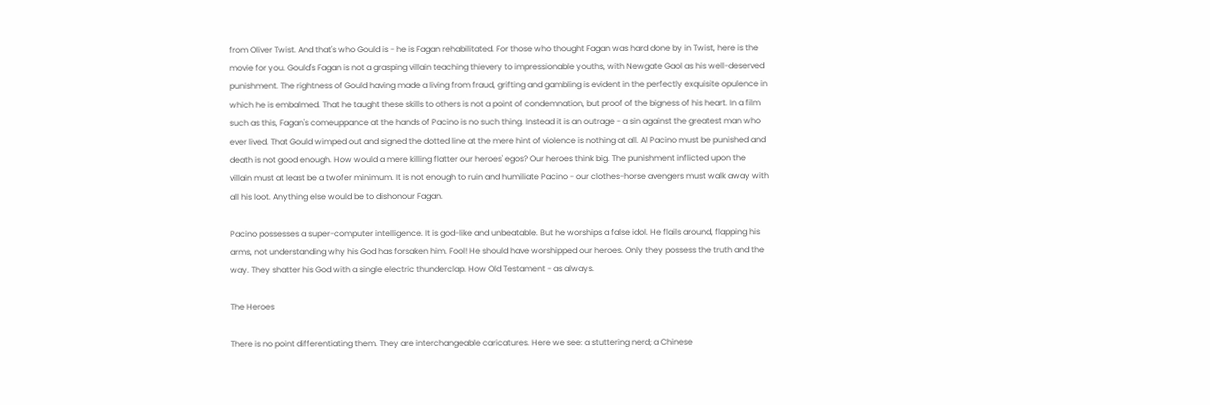from Oliver Twist. And that's who Gould is - he is Fagan rehabilitated. For those who thought Fagan was hard done by in Twist, here is the movie for you. Gould's Fagan is not a grasping villain teaching thievery to impressionable youths, with Newgate Gaol as his well-deserved punishment. The rightness of Gould having made a living from fraud, grifting and gambling is evident in the perfectly exquisite opulence in which he is embalmed. That he taught these skills to others is not a point of condemnation, but proof of the bigness of his heart. In a film such as this, Fagan's comeuppance at the hands of Pacino is no such thing. Instead it is an outrage - a sin against the greatest man who ever lived. That Gould wimped out and signed the dotted line at the mere hint of violence is nothing at all. Al Pacino must be punished and death is not good enough. How would a mere killing flatter our heroes' egos? Our heroes think big. The punishment inflicted upon the villain must at least be a twofer minimum. It is not enough to ruin and humiliate Pacino - our clothes-horse avengers must walk away with all his loot. Anything else would be to dishonour Fagan.

Pacino possesses a super-computer intelligence. It is god-like and unbeatable. But he worships a false idol. He flails around, flapping his arms, not understanding why his God has forsaken him. Fool! He should have worshipped our heroes. Only they possess the truth and the way. They shatter his God with a single electric thunderclap. How Old Testament - as always.

The Heroes

There is no point differentiating them. They are interchangeable caricatures. Here we see: a stuttering nerd; a Chinese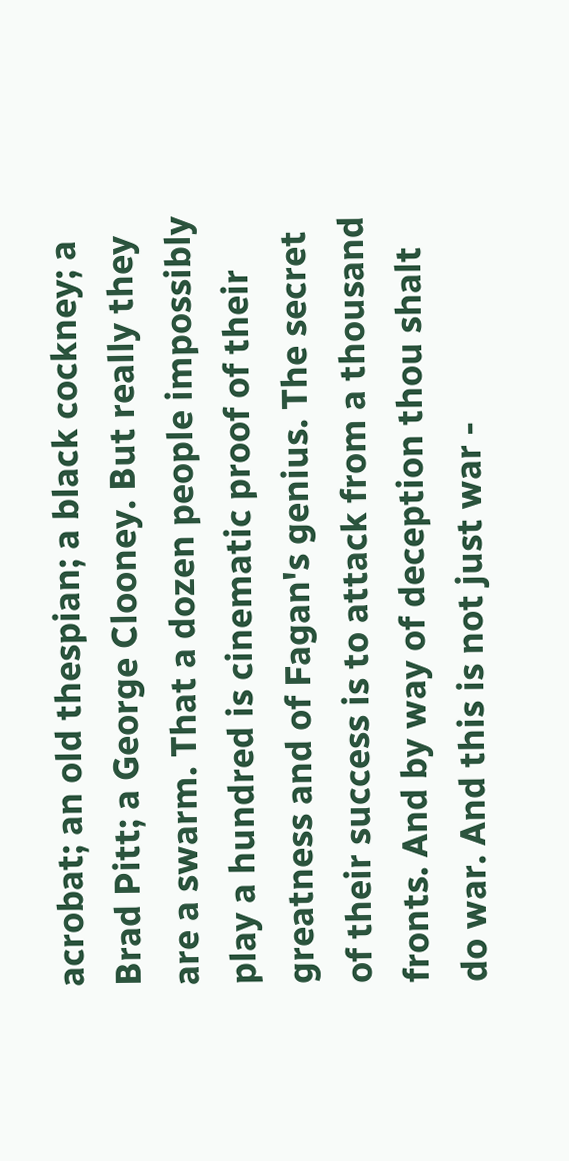acrobat; an old thespian; a black cockney; a Brad Pitt; a George Clooney. But really they are a swarm. That a dozen people impossibly play a hundred is cinematic proof of their greatness and of Fagan's genius. The secret of their success is to attack from a thousand fronts. And by way of deception thou shalt do war. And this is not just war -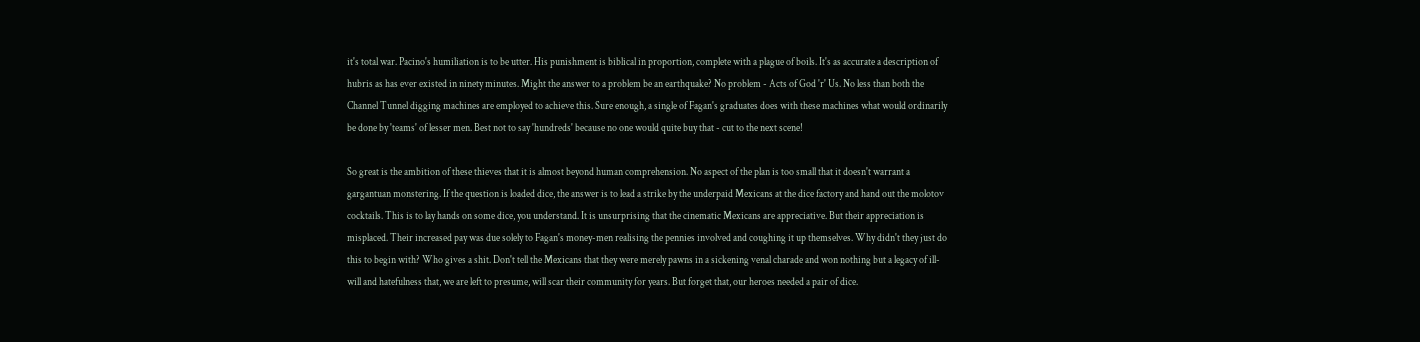it's total war. Pacino's humiliation is to be utter. His punishment is biblical in proportion, complete with a plague of boils. It's as accurate a description of hubris as has ever existed in ninety minutes. Might the answer to a problem be an earthquake? No problem - Acts of God 'r' Us. No less than both the Channel Tunnel digging machines are employed to achieve this. Sure enough, a single of Fagan's graduates does with these machines what would ordinarily be done by 'teams' of lesser men. Best not to say 'hundreds' because no one would quite buy that - cut to the next scene!

So great is the ambition of these thieves that it is almost beyond human comprehension. No aspect of the plan is too small that it doesn't warrant a gargantuan monstering. If the question is loaded dice, the answer is to lead a strike by the underpaid Mexicans at the dice factory and hand out the molotov cocktails. This is to lay hands on some dice, you understand. It is unsurprising that the cinematic Mexicans are appreciative. But their appreciation is misplaced. Their increased pay was due solely to Fagan's money-men realising the pennies involved and coughing it up themselves. Why didn't they just do this to begin with? Who gives a shit. Don't tell the Mexicans that they were merely pawns in a sickening venal charade and won nothing but a legacy of ill-will and hatefulness that, we are left to presume, will scar their community for years. But forget that, our heroes needed a pair of dice.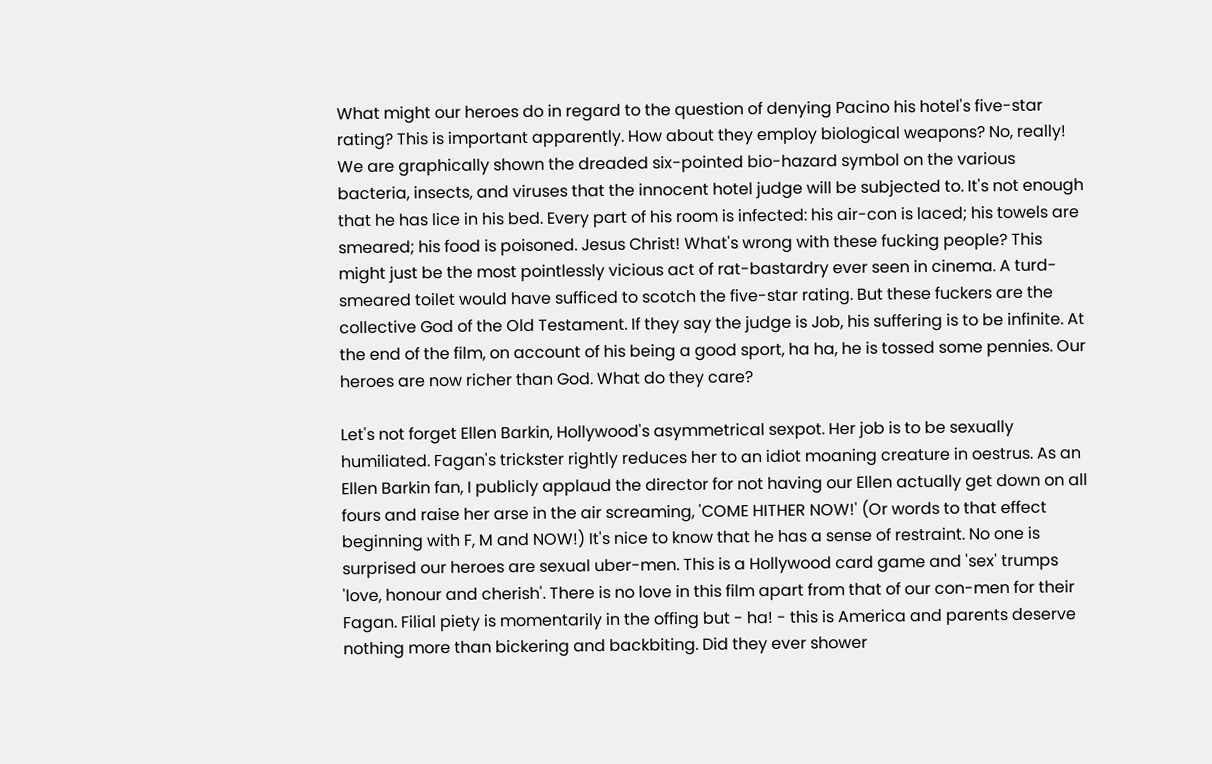What might our heroes do in regard to the question of denying Pacino his hotel's five-star rating? This is important apparently. How about they employ biological weapons? No, really! We are graphically shown the dreaded six-pointed bio-hazard symbol on the various bacteria, insects, and viruses that the innocent hotel judge will be subjected to. It's not enough that he has lice in his bed. Every part of his room is infected: his air-con is laced; his towels are smeared; his food is poisoned. Jesus Christ! What's wrong with these fucking people? This might just be the most pointlessly vicious act of rat-bastardry ever seen in cinema. A turd-smeared toilet would have sufficed to scotch the five-star rating. But these fuckers are the collective God of the Old Testament. If they say the judge is Job, his suffering is to be infinite. At the end of the film, on account of his being a good sport, ha ha, he is tossed some pennies. Our heroes are now richer than God. What do they care?

Let's not forget Ellen Barkin, Hollywood's asymmetrical sexpot. Her job is to be sexually humiliated. Fagan's trickster rightly reduces her to an idiot moaning creature in oestrus. As an Ellen Barkin fan, I publicly applaud the director for not having our Ellen actually get down on all fours and raise her arse in the air screaming, 'COME HITHER NOW!' (Or words to that effect beginning with F, M and NOW!) It's nice to know that he has a sense of restraint. No one is surprised our heroes are sexual uber-men. This is a Hollywood card game and 'sex' trumps 'love, honour and cherish'. There is no love in this film apart from that of our con-men for their Fagan. Filial piety is momentarily in the offing but - ha! - this is America and parents deserve nothing more than bickering and backbiting. Did they ever shower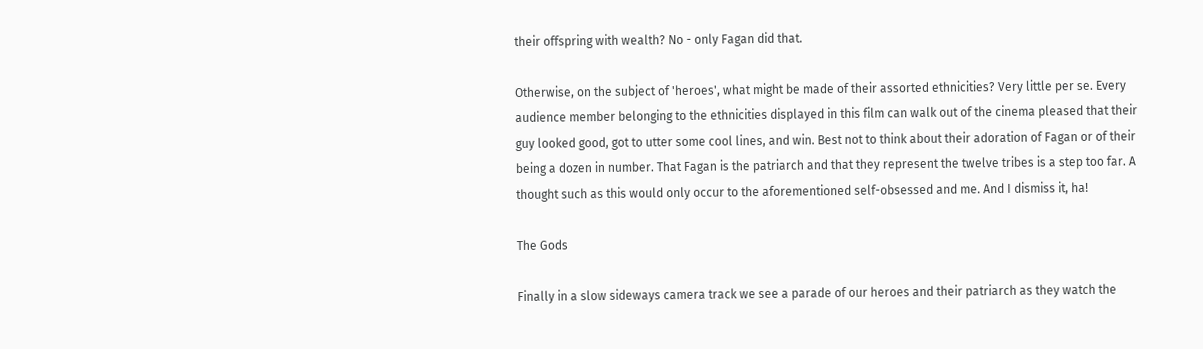their offspring with wealth? No - only Fagan did that.

Otherwise, on the subject of 'heroes', what might be made of their assorted ethnicities? Very little per se. Every audience member belonging to the ethnicities displayed in this film can walk out of the cinema pleased that their guy looked good, got to utter some cool lines, and win. Best not to think about their adoration of Fagan or of their being a dozen in number. That Fagan is the patriarch and that they represent the twelve tribes is a step too far. A thought such as this would only occur to the aforementioned self-obsessed and me. And I dismiss it, ha!

The Gods

Finally in a slow sideways camera track we see a parade of our heroes and their patriarch as they watch the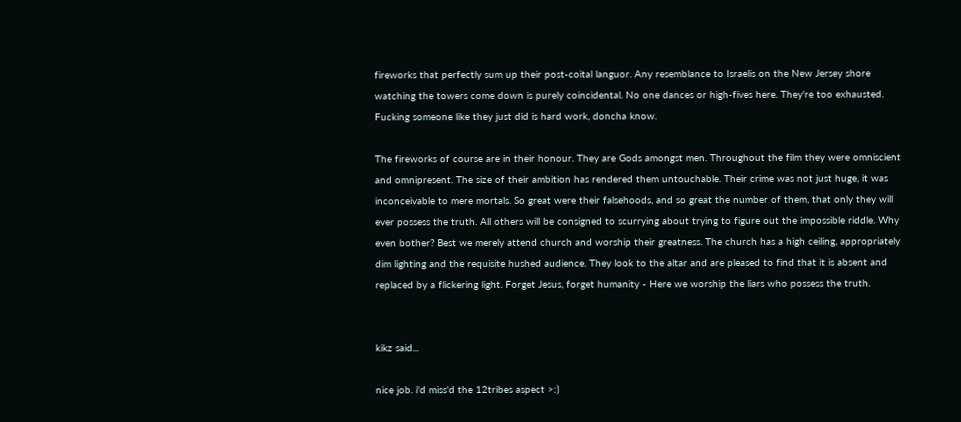fireworks that perfectly sum up their post-coital languor. Any resemblance to Israelis on the New Jersey shore watching the towers come down is purely coincidental. No one dances or high-fives here. They're too exhausted. Fucking someone like they just did is hard work, doncha know.

The fireworks of course are in their honour. They are Gods amongst men. Throughout the film they were omniscient and omnipresent. The size of their ambition has rendered them untouchable. Their crime was not just huge, it was inconceivable to mere mortals. So great were their falsehoods, and so great the number of them, that only they will ever possess the truth. All others will be consigned to scurrying about trying to figure out the impossible riddle. Why even bother? Best we merely attend church and worship their greatness. The church has a high ceiling, appropriately dim lighting and the requisite hushed audience. They look to the altar and are pleased to find that it is absent and replaced by a flickering light. Forget Jesus, forget humanity - Here we worship the liars who possess the truth.


kikz said...

nice job. i'd miss'd the 12tribes aspect >:)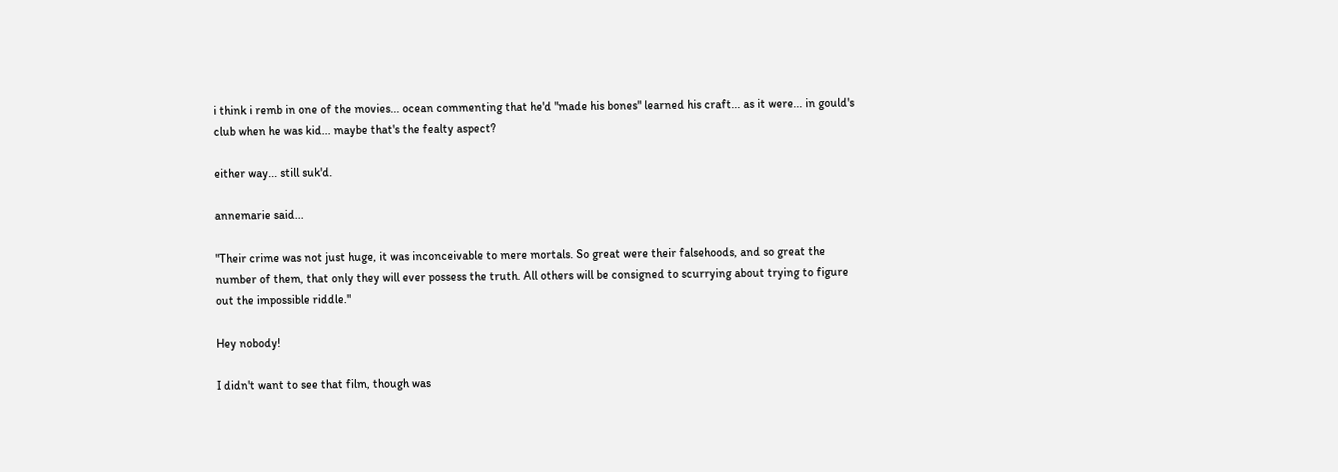i think i remb in one of the movies... ocean commenting that he'd "made his bones" learned his craft... as it were... in gould's club when he was kid... maybe that's the fealty aspect?

either way... still suk'd.

annemarie said...

"Their crime was not just huge, it was inconceivable to mere mortals. So great were their falsehoods, and so great the number of them, that only they will ever possess the truth. All others will be consigned to scurrying about trying to figure out the impossible riddle."

Hey nobody!

I didn't want to see that film, though was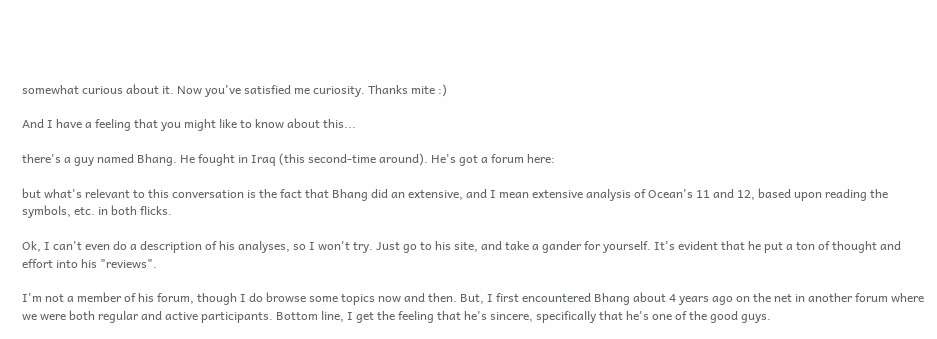somewhat curious about it. Now you've satisfied me curiosity. Thanks mite :)

And I have a feeling that you might like to know about this...

there's a guy named Bhang. He fought in Iraq (this second-time around). He's got a forum here:

but what's relevant to this conversation is the fact that Bhang did an extensive, and I mean extensive analysis of Ocean's 11 and 12, based upon reading the symbols, etc. in both flicks.

Ok, I can't even do a description of his analyses, so I won't try. Just go to his site, and take a gander for yourself. It's evident that he put a ton of thought and effort into his "reviews".

I'm not a member of his forum, though I do browse some topics now and then. But, I first encountered Bhang about 4 years ago on the net in another forum where we were both regular and active participants. Bottom line, I get the feeling that he's sincere, specifically that he's one of the good guys.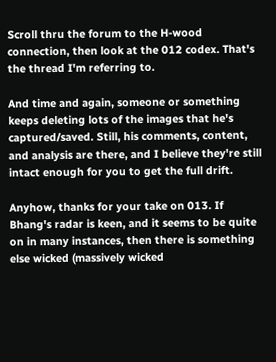Scroll thru the forum to the H-wood connection, then look at the 012 codex. That's the thread I'm referring to.

And time and again, someone or something keeps deleting lots of the images that he's captured/saved. Still, his comments, content, and analysis are there, and I believe they're still intact enough for you to get the full drift.

Anyhow, thanks for your take on 013. If Bhang's radar is keen, and it seems to be quite on in many instances, then there is something else wicked (massively wicked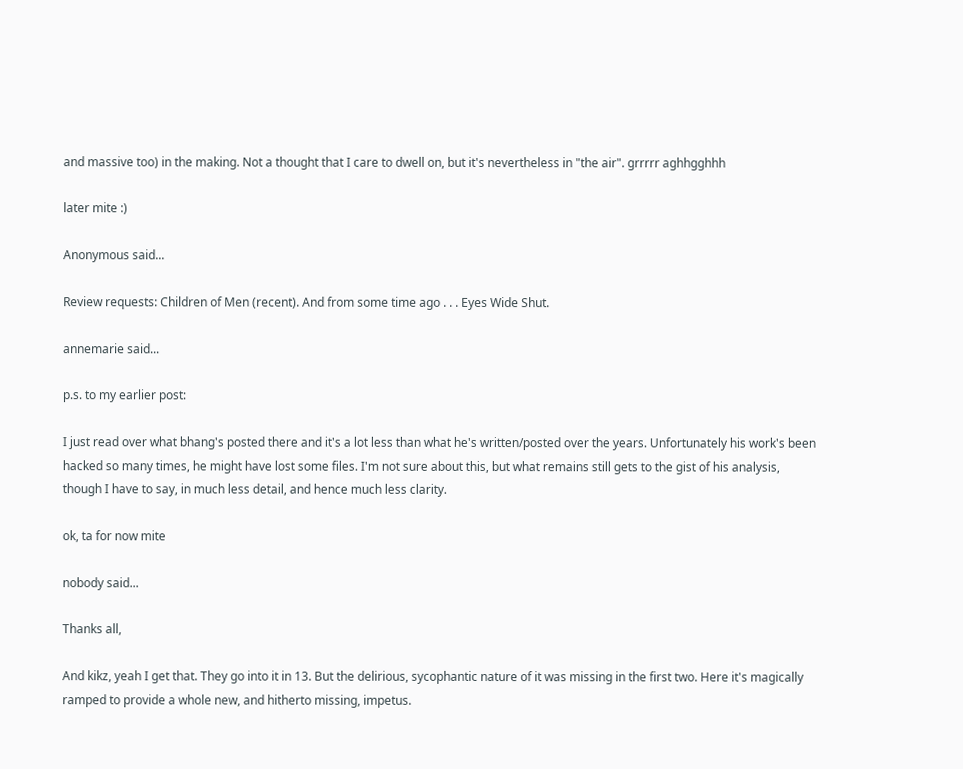and massive too) in the making. Not a thought that I care to dwell on, but it's nevertheless in "the air". grrrrr aghhgghhh

later mite :)

Anonymous said...

Review requests: Children of Men (recent). And from some time ago . . . Eyes Wide Shut.

annemarie said...

p.s. to my earlier post:

I just read over what bhang's posted there and it's a lot less than what he's written/posted over the years. Unfortunately his work's been hacked so many times, he might have lost some files. I'm not sure about this, but what remains still gets to the gist of his analysis, though I have to say, in much less detail, and hence much less clarity.

ok, ta for now mite

nobody said...

Thanks all,

And kikz, yeah I get that. They go into it in 13. But the delirious, sycophantic nature of it was missing in the first two. Here it's magically ramped to provide a whole new, and hitherto missing, impetus.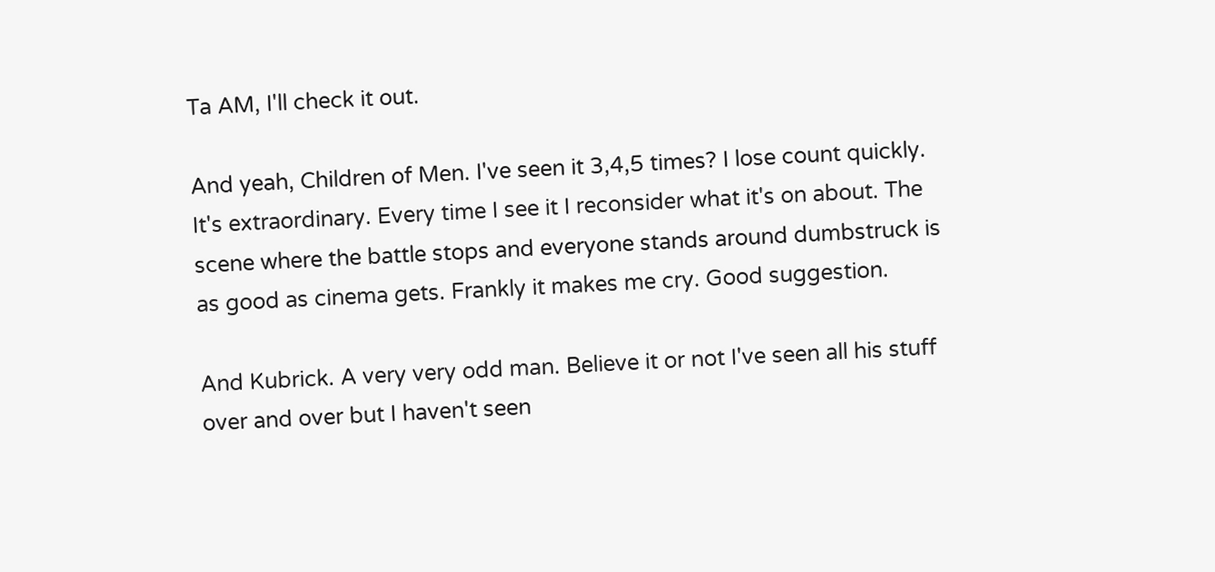Ta AM, I'll check it out.

And yeah, Children of Men. I've seen it 3,4,5 times? I lose count quickly. It's extraordinary. Every time I see it I reconsider what it's on about. The scene where the battle stops and everyone stands around dumbstruck is as good as cinema gets. Frankly it makes me cry. Good suggestion.

And Kubrick. A very very odd man. Believe it or not I've seen all his stuff over and over but I haven't seen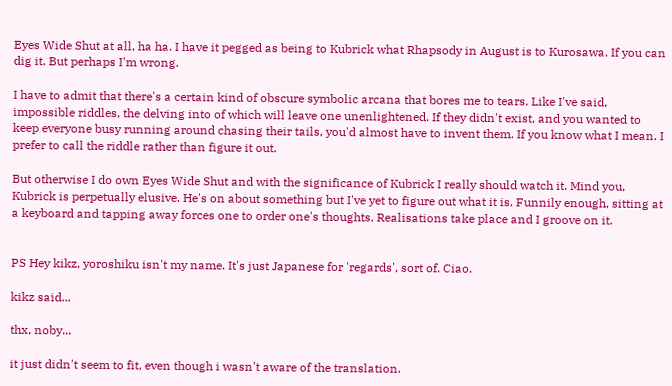Eyes Wide Shut at all, ha ha. I have it pegged as being to Kubrick what Rhapsody in August is to Kurosawa. If you can dig it. But perhaps I'm wrong.

I have to admit that there's a certain kind of obscure symbolic arcana that bores me to tears. Like I've said, impossible riddles, the delving into of which will leave one unenlightened. If they didn't exist, and you wanted to keep everyone busy running around chasing their tails, you'd almost have to invent them. If you know what I mean. I prefer to call the riddle rather than figure it out.

But otherwise I do own Eyes Wide Shut and with the significance of Kubrick I really should watch it. Mind you, Kubrick is perpetually elusive. He's on about something but I've yet to figure out what it is. Funnily enough, sitting at a keyboard and tapping away forces one to order one's thoughts. Realisations take place and I groove on it.


PS Hey kikz, yoroshiku isn't my name. It's just Japanese for 'regards', sort of. Ciao.

kikz said...

thx, noby...

it just didn't seem to fit, even though i wasn't aware of the translation.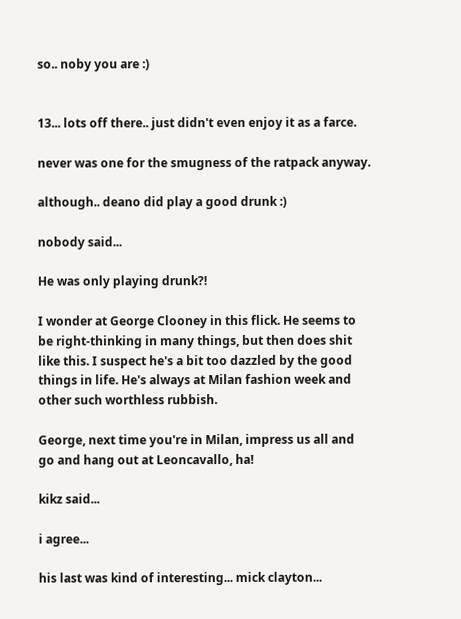so.. noby you are :)


13... lots off there.. just didn't even enjoy it as a farce.

never was one for the smugness of the ratpack anyway.

although.. deano did play a good drunk :)

nobody said...

He was only playing drunk?!

I wonder at George Clooney in this flick. He seems to be right-thinking in many things, but then does shit like this. I suspect he's a bit too dazzled by the good things in life. He's always at Milan fashion week and other such worthless rubbish.

George, next time you're in Milan, impress us all and go and hang out at Leoncavallo, ha!

kikz said...

i agree...

his last was kind of interesting... mick clayton...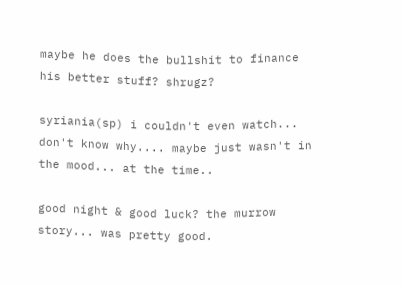maybe he does the bullshit to finance his better stuff? shrugz?

syriania(sp) i couldn't even watch... don't know why.... maybe just wasn't in the mood... at the time..

good night & good luck? the murrow story... was pretty good.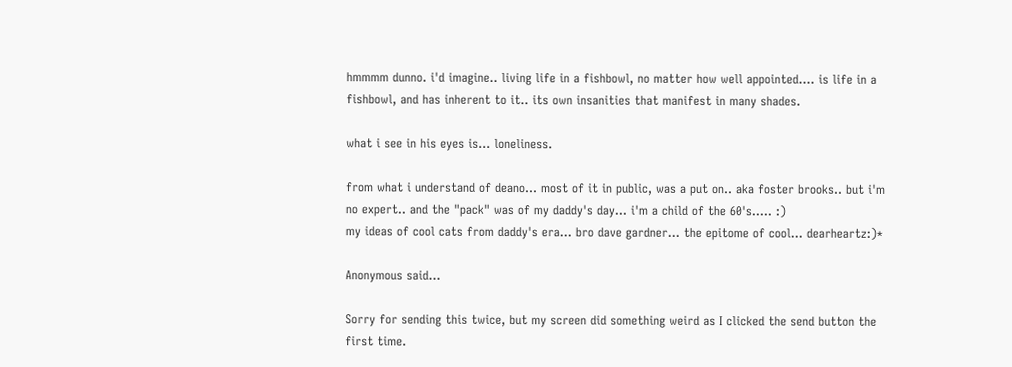hmmmm dunno. i'd imagine.. living life in a fishbowl, no matter how well appointed.... is life in a fishbowl, and has inherent to it.. its own insanities that manifest in many shades.

what i see in his eyes is... loneliness.

from what i understand of deano... most of it in public, was a put on.. aka foster brooks.. but i'm no expert.. and the "pack" was of my daddy's day... i'm a child of the 60's..... :)
my ideas of cool cats from daddy's era... bro dave gardner... the epitome of cool... dearheartz:)*

Anonymous said...

Sorry for sending this twice, but my screen did something weird as I clicked the send button the first time.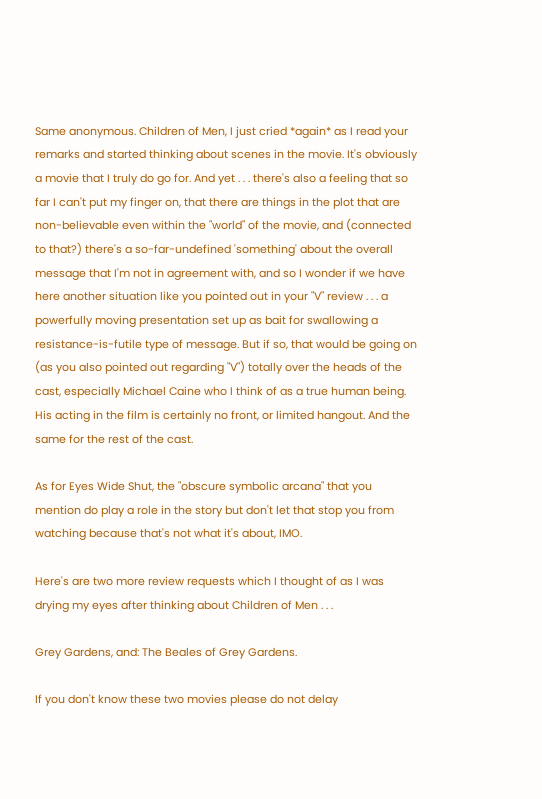Same anonymous. Children of Men, I just cried *again* as I read your remarks and started thinking about scenes in the movie. It's obviously a movie that I truly do go for. And yet . . . there's also a feeling that so far I can't put my finger on, that there are things in the plot that are non-believable even within the "world" of the movie, and (connected to that?) there's a so-far-undefined 'something' about the overall message that I'm not in agreement with, and so I wonder if we have here another situation like you pointed out in your "V" review . . . a powerfully moving presentation set up as bait for swallowing a resistance-is-futile type of message. But if so, that would be going on (as you also pointed out regarding "V") totally over the heads of the cast, especially Michael Caine who I think of as a true human being. His acting in the film is certainly no front, or limited hangout. And the same for the rest of the cast.

As for Eyes Wide Shut, the "obscure symbolic arcana" that you mention do play a role in the story but don't let that stop you from watching because that's not what it's about, IMO.

Here's are two more review requests which I thought of as I was drying my eyes after thinking about Children of Men . . .

Grey Gardens, and: The Beales of Grey Gardens.

If you don't know these two movies please do not delay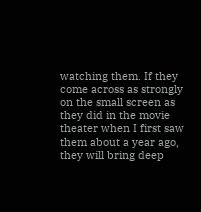watching them. If they come across as strongly on the small screen as they did in the movie theater when I first saw them about a year ago, they will bring deep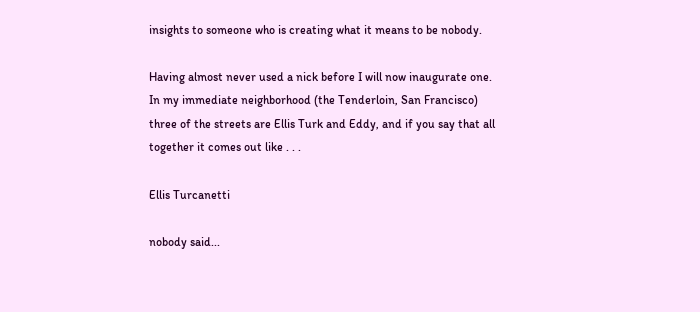insights to someone who is creating what it means to be nobody.

Having almost never used a nick before I will now inaugurate one. In my immediate neighborhood (the Tenderloin, San Francisco) three of the streets are Ellis Turk and Eddy, and if you say that all together it comes out like . . .

Ellis Turcanetti

nobody said...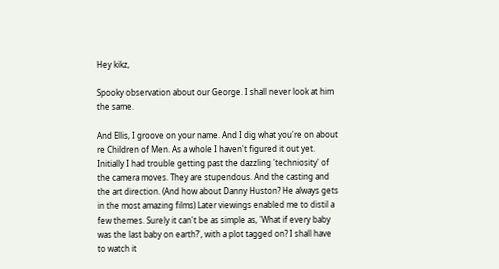Hey kikz,

Spooky observation about our George. I shall never look at him the same.

And Ellis, I groove on your name. And I dig what you're on about re Children of Men. As a whole I haven't figured it out yet. Initially I had trouble getting past the dazzling 'techniosity' of the camera moves. They are stupendous. And the casting and the art direction. (And how about Danny Huston? He always gets in the most amazing films) Later viewings enabled me to distil a few themes. Surely it can't be as simple as, 'What if every baby was the last baby on earth?', with a plot tagged on? I shall have to watch it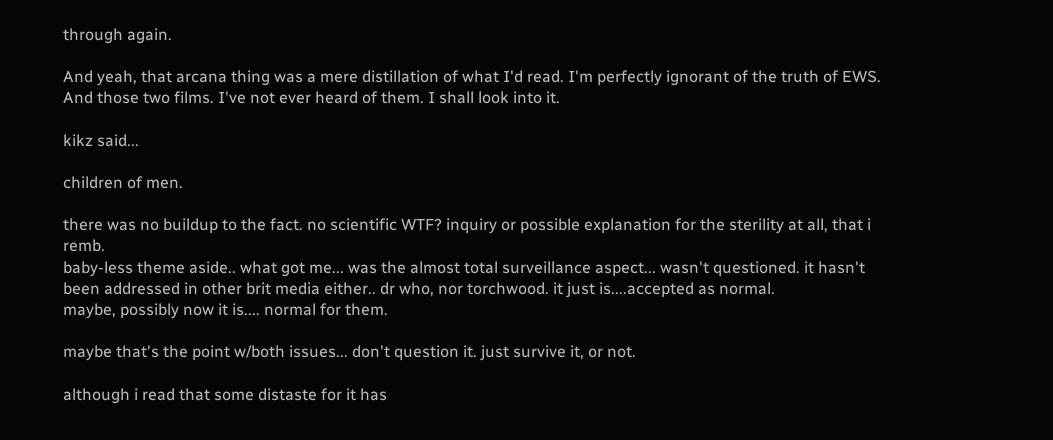through again.

And yeah, that arcana thing was a mere distillation of what I'd read. I'm perfectly ignorant of the truth of EWS. And those two films. I've not ever heard of them. I shall look into it.

kikz said...

children of men.

there was no buildup to the fact. no scientific WTF? inquiry or possible explanation for the sterility at all, that i remb.
baby-less theme aside.. what got me... was the almost total surveillance aspect... wasn't questioned. it hasn't been addressed in other brit media either.. dr who, nor torchwood. it just is....accepted as normal.
maybe, possibly now it is.... normal for them.

maybe that's the point w/both issues... don't question it. just survive it, or not.

although i read that some distaste for it has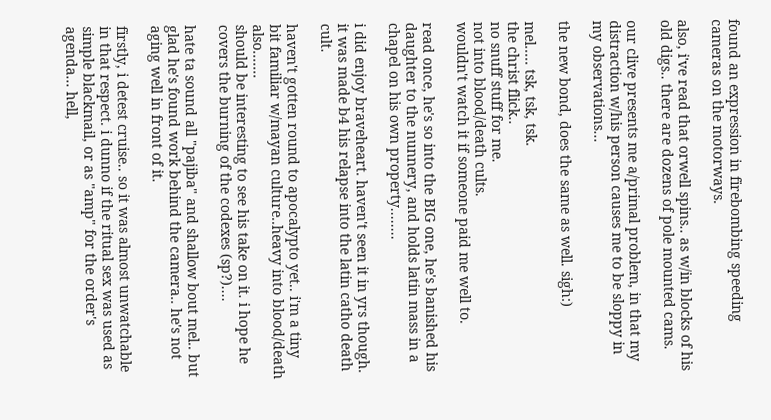found an expression in firebombing speeding cameras on the motorways.

also, i've read that orwell spins.. as w/in blocks of his old digs.. there are dozens of pole mounted cams.

our clive presents me a/primal problem, in that my distraction w/his person causes me to be sloppy in my observations...

the new bond, does the same as well. sigh:)

mel..... tsk, tsk, tsk.
the christ flick..
no snuff stuff for me.
not into blood/death cults.
wouldn't watch it if someone paid me well to.

read once, he's so into the BIG one, he's banished his daughter to the nunnery, and holds latin mass in a chapel on his own property........

i did enjoy braveheart. haven't seen it in yrs though.
it was made b4 his relapse into the latin catho death cult.

haven't gotten round to apocalypto yet.. i'm a tiny bit familiar w/mayan culture..heavy into blood/death also.......
should be interesting to see his take on it. i hope he covers the burning of the codexes (sp?)....

hate ta sound all "pajiba" and shallow bout mel.. but glad he's found work behind the camera.. he's not aging well in front of it.

firstly, i detest cruise.. so it was almost unwatchable in that respect. i dunno if the ritual sex was used as simple blackmail, or as "amp" for the order's agenda... hell,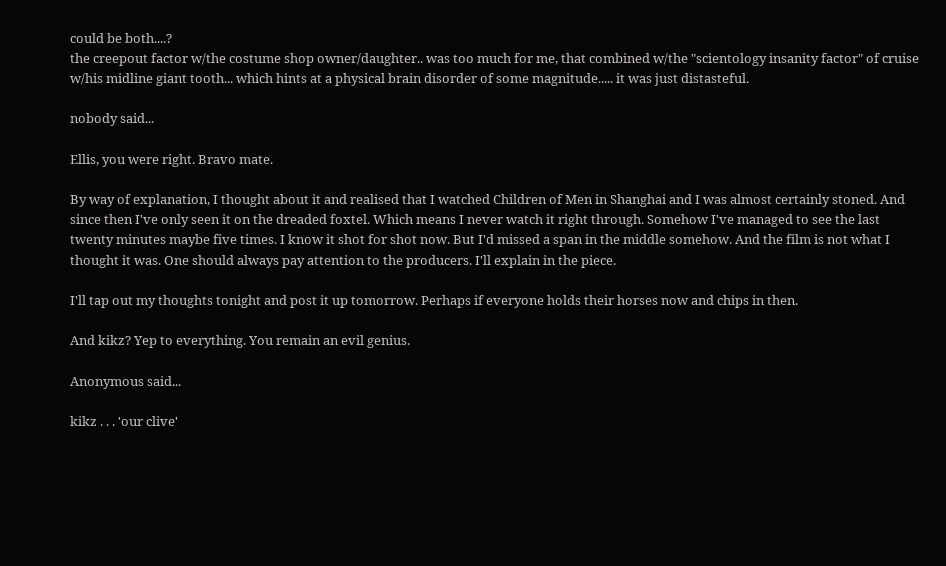could be both....?
the creepout factor w/the costume shop owner/daughter.. was too much for me, that combined w/the "scientology insanity factor" of cruise w/his midline giant tooth... which hints at a physical brain disorder of some magnitude..... it was just distasteful.

nobody said...

Ellis, you were right. Bravo mate.

By way of explanation, I thought about it and realised that I watched Children of Men in Shanghai and I was almost certainly stoned. And since then I've only seen it on the dreaded foxtel. Which means I never watch it right through. Somehow I've managed to see the last twenty minutes maybe five times. I know it shot for shot now. But I'd missed a span in the middle somehow. And the film is not what I thought it was. One should always pay attention to the producers. I'll explain in the piece.

I'll tap out my thoughts tonight and post it up tomorrow. Perhaps if everyone holds their horses now and chips in then.

And kikz? Yep to everything. You remain an evil genius.

Anonymous said...

kikz . . . 'our clive'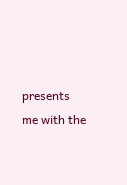presents me with the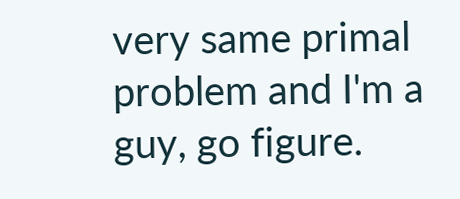very same primal problem and I'm a guy, go figure.